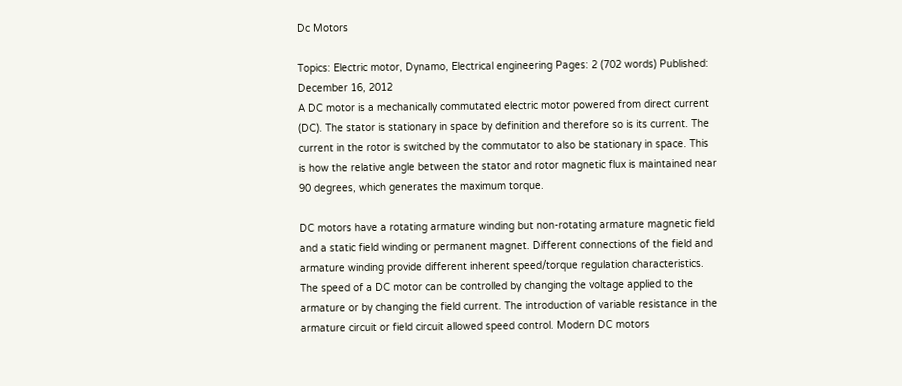Dc Motors

Topics: Electric motor, Dynamo, Electrical engineering Pages: 2 (702 words) Published: December 16, 2012
A DC motor is a mechanically commutated electric motor powered from direct current (DC). The stator is stationary in space by definition and therefore so is its current. The current in the rotor is switched by the commutator to also be stationary in space. This is how the relative angle between the stator and rotor magnetic flux is maintained near 90 degrees, which generates the maximum torque.

DC motors have a rotating armature winding but non-rotating armature magnetic field and a static field winding or permanent magnet. Different connections of the field and armature winding provide different inherent speed/torque regulation characteristics. The speed of a DC motor can be controlled by changing the voltage applied to the armature or by changing the field current. The introduction of variable resistance in the armature circuit or field circuit allowed speed control. Modern DC motors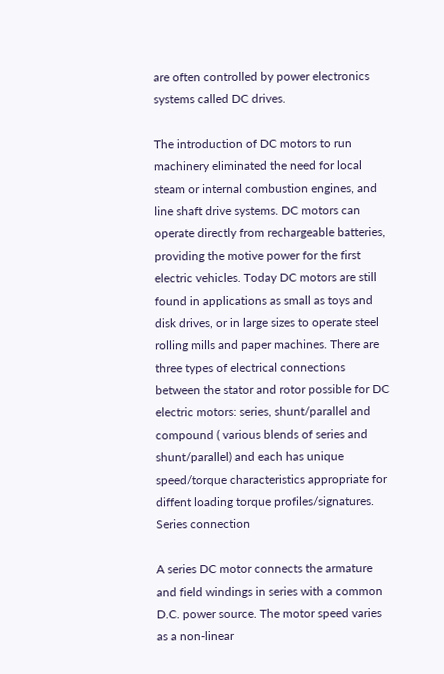are often controlled by power electronics systems called DC drives.

The introduction of DC motors to run machinery eliminated the need for local steam or internal combustion engines, and line shaft drive systems. DC motors can operate directly from rechargeable batteries, providing the motive power for the first electric vehicles. Today DC motors are still found in applications as small as toys and disk drives, or in large sizes to operate steel rolling mills and paper machines. There are three types of electrical connections between the stator and rotor possible for DC electric motors: series, shunt/parallel and compound ( various blends of series and shunt/parallel) and each has unique speed/torque characteristics appropriate for diffent loading torque profiles/signatures. Series connection

A series DC motor connects the armature and field windings in series with a common D.C. power source. The motor speed varies as a non-linear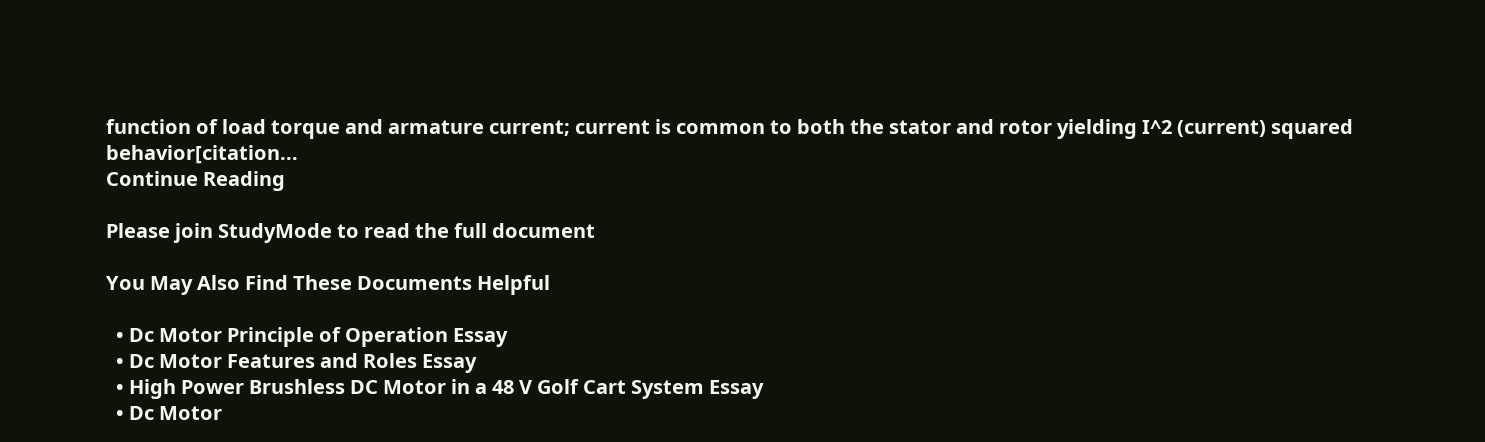function of load torque and armature current; current is common to both the stator and rotor yielding I^2 (current) squared behavior[citation...
Continue Reading

Please join StudyMode to read the full document

You May Also Find These Documents Helpful

  • Dc Motor Principle of Operation Essay
  • Dc Motor Features and Roles Essay
  • High Power Brushless DC Motor in a 48 V Golf Cart System Essay
  • Dc Motor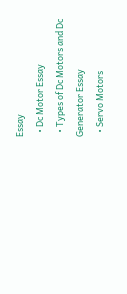Essay
  • Dc Motor Essay
  • Types of Dc Motors and Dc Generator Essay
  • Servo Motors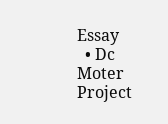Essay
  • Dc Moter Project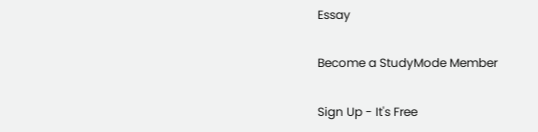Essay

Become a StudyMode Member

Sign Up - It's Free